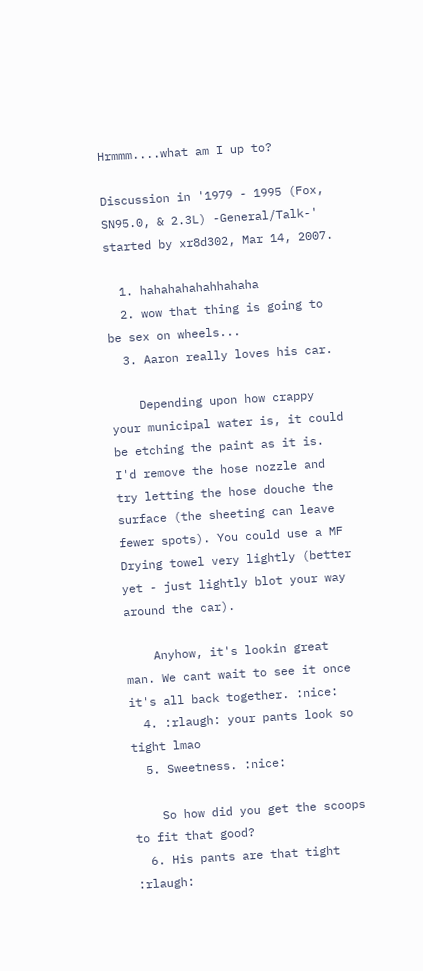Hrmmm....what am I up to?

Discussion in '1979 - 1995 (Fox, SN95.0, & 2.3L) -General/Talk-' started by xr8d302, Mar 14, 2007.

  1. hahahahahahhahaha
  2. wow that thing is going to be sex on wheels...
  3. Aaron really loves his car.

    Depending upon how crappy your municipal water is, it could be etching the paint as it is. I'd remove the hose nozzle and try letting the hose douche the surface (the sheeting can leave fewer spots). You could use a MF Drying towel very lightly (better yet - just lightly blot your way around the car).

    Anyhow, it's lookin great man. We cant wait to see it once it's all back together. :nice:
  4. :rlaugh: your pants look so tight lmao
  5. Sweetness. :nice:

    So how did you get the scoops to fit that good?
  6. His pants are that tight :rlaugh: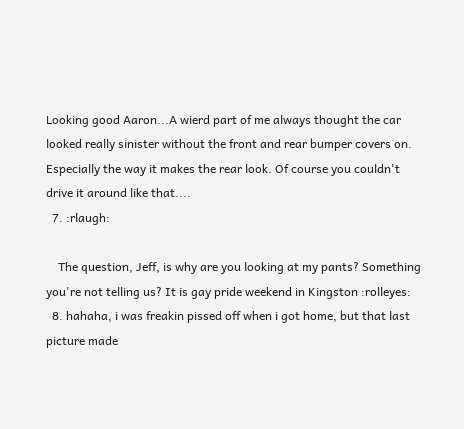Looking good Aaron...A wierd part of me always thought the car looked really sinister without the front and rear bumper covers on. Especially the way it makes the rear look. Of course you couldn't drive it around like that....
  7. :rlaugh:

    The question, Jeff, is why are you looking at my pants? Something you're not telling us? It is gay pride weekend in Kingston :rolleyes:
  8. hahaha, i was freakin pissed off when i got home, but that last picture made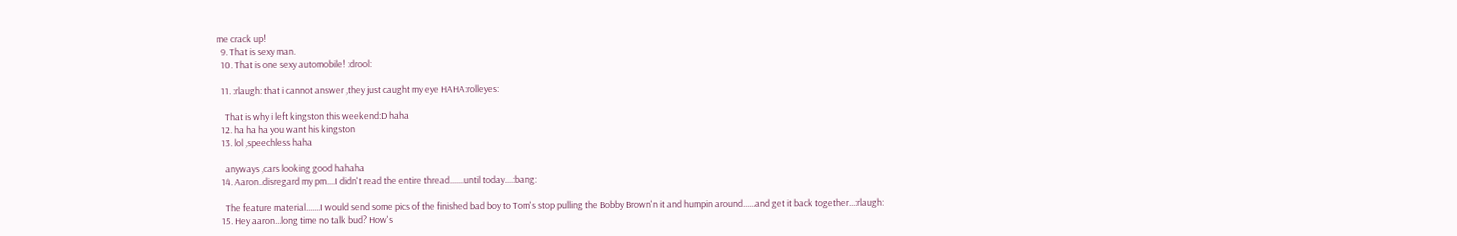me crack up!
  9. That is sexy man.
  10. That is one sexy automobile! :drool:

  11. :rlaugh: that i cannot answer ,they just caught my eye HAHA:rolleyes:

    That is why i left kingston this weekend:D haha
  12. ha ha ha you want his kingston
  13. lol ,speechless haha

    anyways ,cars looking good hahaha
  14. Aaron..disregard my pm....I didn't read the entire thread.......until today....:bang:

    The feature material.......I would send some pics of the finished bad boy to Tom's stop pulling the Bobby Brown'n it and humpin around......and get it back together...:rlaugh:
  15. Hey aaron...long time no talk bud? How's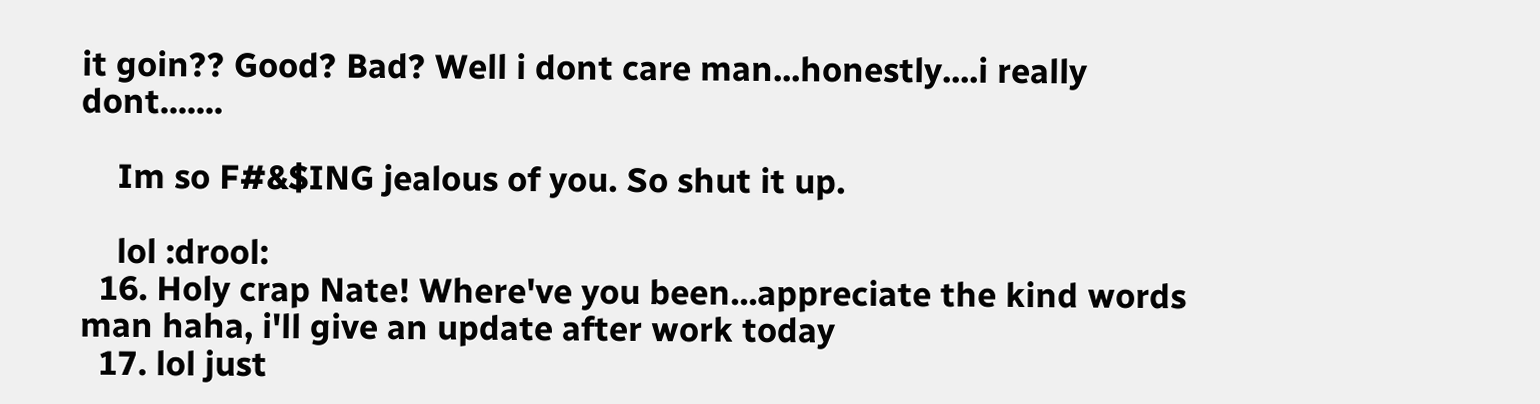it goin?? Good? Bad? Well i dont care man...honestly....i really dont.......

    Im so F#&$ING jealous of you. So shut it up.

    lol :drool:
  16. Holy crap Nate! Where've you been...appreciate the kind words man haha, i'll give an update after work today
  17. lol just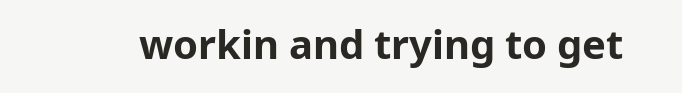workin and trying to get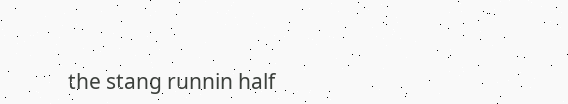the stang runnin half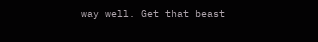way well. Get that beast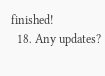finished!
  18. Any updates?